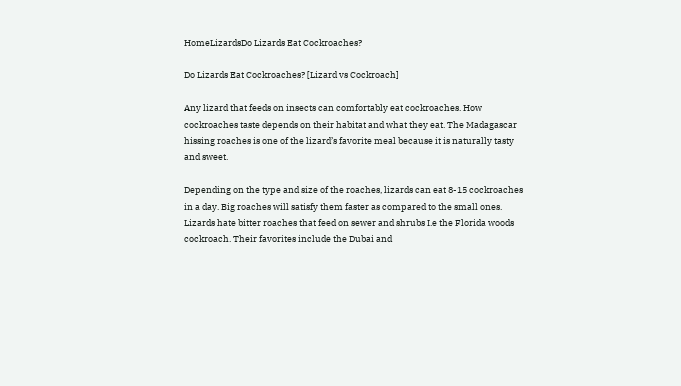HomeLizardsDo Lizards Eat Cockroaches?

Do Lizards Eat Cockroaches? [Lizard vs Cockroach]

Any lizard that feeds on insects can comfortably eat cockroaches. How cockroaches taste depends on their habitat and what they eat. The Madagascar hissing roaches is one of the lizard’s favorite meal because it is naturally tasty and sweet.

Depending on the type and size of the roaches, lizards can eat 8-15 cockroaches in a day. Big roaches will satisfy them faster as compared to the small ones. Lizards hate bitter roaches that feed on sewer and shrubs I.e the Florida woods cockroach. Their favorites include the Dubai and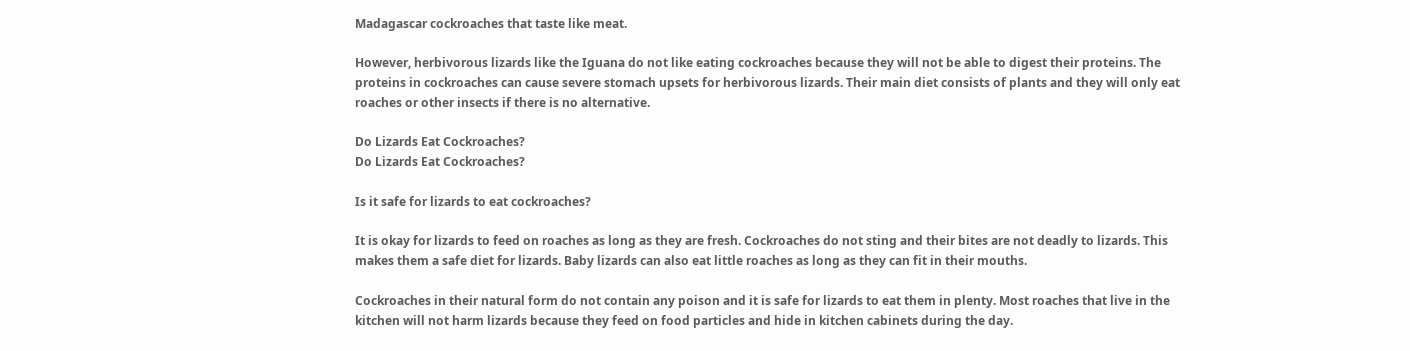Madagascar cockroaches that taste like meat.

However, herbivorous lizards like the Iguana do not like eating cockroaches because they will not be able to digest their proteins. The proteins in cockroaches can cause severe stomach upsets for herbivorous lizards. Their main diet consists of plants and they will only eat roaches or other insects if there is no alternative.

Do Lizards Eat Cockroaches?
Do Lizards Eat Cockroaches?

Is it safe for lizards to eat cockroaches?

It is okay for lizards to feed on roaches as long as they are fresh. Cockroaches do not sting and their bites are not deadly to lizards. This makes them a safe diet for lizards. Baby lizards can also eat little roaches as long as they can fit in their mouths.

Cockroaches in their natural form do not contain any poison and it is safe for lizards to eat them in plenty. Most roaches that live in the kitchen will not harm lizards because they feed on food particles and hide in kitchen cabinets during the day.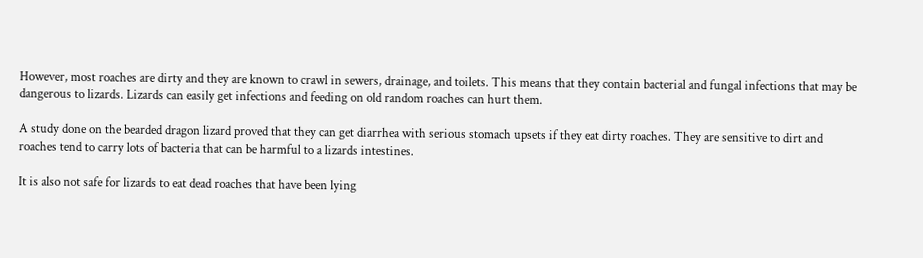However, most roaches are dirty and they are known to crawl in sewers, drainage, and toilets. This means that they contain bacterial and fungal infections that may be dangerous to lizards. Lizards can easily get infections and feeding on old random roaches can hurt them.

A study done on the bearded dragon lizard proved that they can get diarrhea with serious stomach upsets if they eat dirty roaches. They are sensitive to dirt and roaches tend to carry lots of bacteria that can be harmful to a lizards intestines.

It is also not safe for lizards to eat dead roaches that have been lying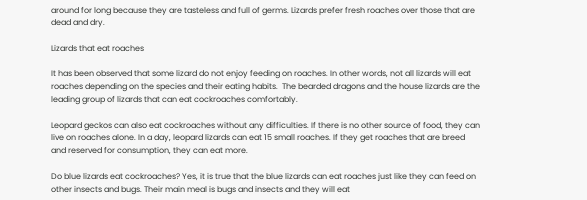around for long because they are tasteless and full of germs. Lizards prefer fresh roaches over those that are dead and dry.

Lizards that eat roaches

It has been observed that some lizard do not enjoy feeding on roaches. In other words, not all lizards will eat roaches depending on the species and their eating habits.  The bearded dragons and the house lizards are the leading group of lizards that can eat cockroaches comfortably.

Leopard geckos can also eat cockroaches without any difficulties. If there is no other source of food, they can live on roaches alone. In a day, leopard lizards can eat 15 small roaches. If they get roaches that are breed and reserved for consumption, they can eat more.

Do blue lizards eat cockroaches? Yes, it is true that the blue lizards can eat roaches just like they can feed on other insects and bugs. Their main meal is bugs and insects and they will eat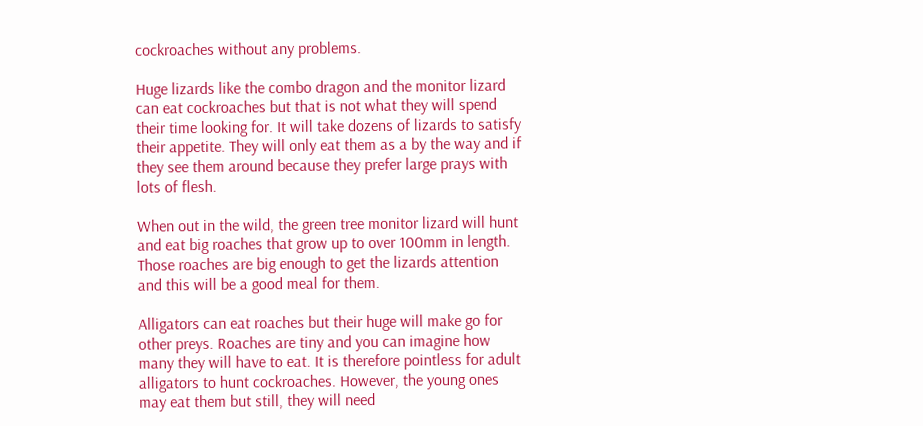cockroaches without any problems.

Huge lizards like the combo dragon and the monitor lizard can eat cockroaches but that is not what they will spend their time looking for. It will take dozens of lizards to satisfy their appetite. They will only eat them as a by the way and if they see them around because they prefer large prays with lots of flesh.

When out in the wild, the green tree monitor lizard will hunt and eat big roaches that grow up to over 100mm in length. Those roaches are big enough to get the lizards attention and this will be a good meal for them.

Alligators can eat roaches but their huge will make go for other preys. Roaches are tiny and you can imagine how many they will have to eat. It is therefore pointless for adult alligators to hunt cockroaches. However, the young ones may eat them but still, they will need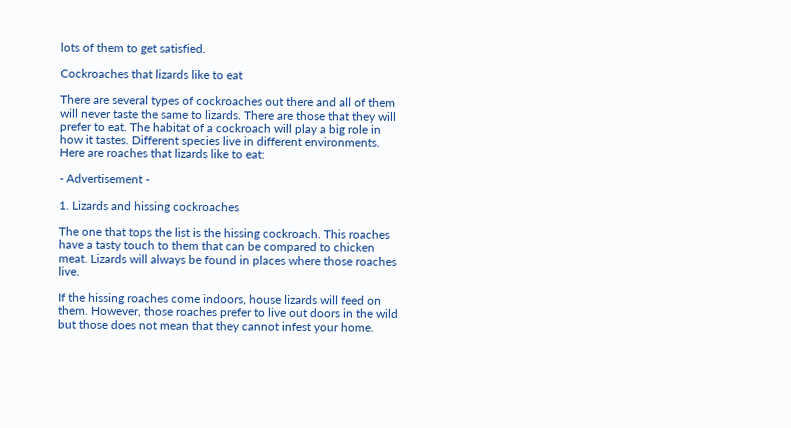lots of them to get satisfied.

Cockroaches that lizards like to eat

There are several types of cockroaches out there and all of them will never taste the same to lizards. There are those that they will prefer to eat. The habitat of a cockroach will play a big role in how it tastes. Different species live in different environments. Here are roaches that lizards like to eat:

- Advertisement -

1. Lizards and hissing cockroaches

The one that tops the list is the hissing cockroach. This roaches have a tasty touch to them that can be compared to chicken meat. Lizards will always be found in places where those roaches live.

If the hissing roaches come indoors, house lizards will feed on them. However, those roaches prefer to live out doors in the wild but those does not mean that they cannot infest your home.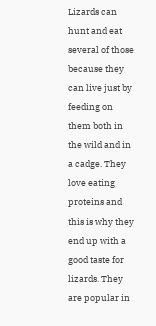Lizards can hunt and eat several of those because they can live just by feeding on them both in the wild and in a cadge. They love eating proteins and this is why they end up with a good taste for lizards. They are popular in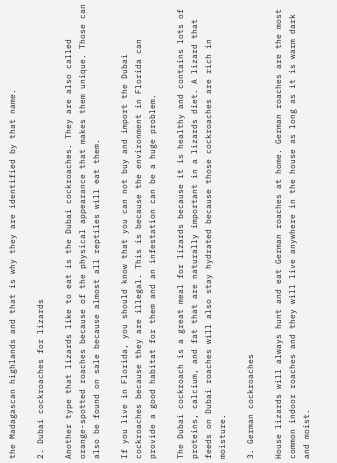the Madagascan highlands and that is why they are identified by that name.

2. Dubai cockroaches for lizards

Another type that lizards like to eat is the Dubai cockroaches. They are also called orange-spotted roaches because of the physical appearance that makes them unique. Those can also be found on sale because almost all reptiles will eat them.

If you live in Florida, you should know that you can not buy and import the Dubai cockroaches because they are illegal. This is because the environment in Florida can provide a good habitat for them and an infestation can be a huge problem.

The Dubai cockroach is a great meal for lizards because it is healthy and contains lots of proteins, calcium, and fat that are naturally important in a lizards diet. A lizard that feeds on Dubai roaches will also stay hydrated because those cockroaches are rich in moisture.

3. German cockroaches

House lizards will always hunt and eat German roaches at home. German roaches are the most common indoor roaches and they will live anywhere in the house as long as it is warm dark and moist.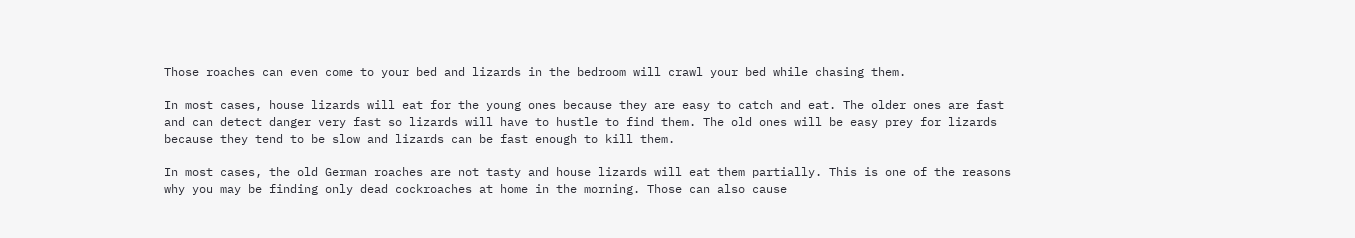Those roaches can even come to your bed and lizards in the bedroom will crawl your bed while chasing them.

In most cases, house lizards will eat for the young ones because they are easy to catch and eat. The older ones are fast and can detect danger very fast so lizards will have to hustle to find them. The old ones will be easy prey for lizards because they tend to be slow and lizards can be fast enough to kill them.

In most cases, the old German roaches are not tasty and house lizards will eat them partially. This is one of the reasons why you may be finding only dead cockroaches at home in the morning. Those can also cause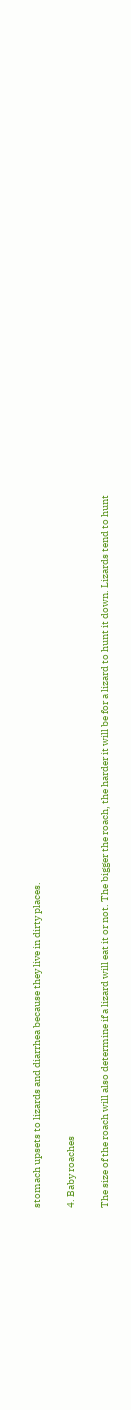stomach upsets to lizards and diarrhea because they live in dirty places.

4. Baby roaches

The size of the roach will also determine if a lizard will eat it or not. The bigger the roach, the harder it will be for a lizard to hunt it down. Lizards tend to hunt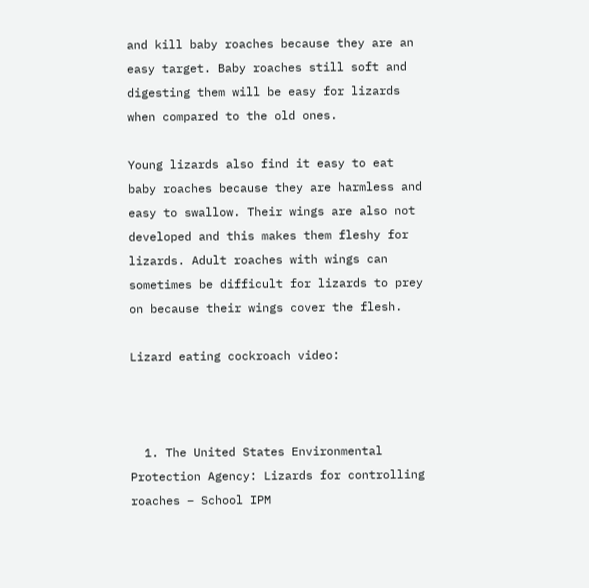and kill baby roaches because they are an easy target. Baby roaches still soft and digesting them will be easy for lizards when compared to the old ones.

Young lizards also find it easy to eat baby roaches because they are harmless and easy to swallow. Their wings are also not developed and this makes them fleshy for lizards. Adult roaches with wings can sometimes be difficult for lizards to prey on because their wings cover the flesh.

Lizard eating cockroach video:



  1. The United States Environmental Protection Agency: Lizards for controlling roaches – School IPM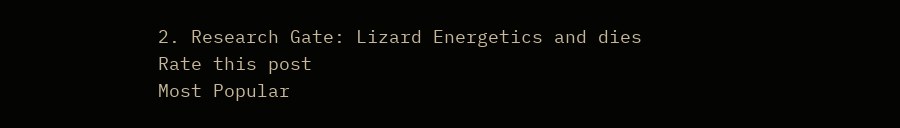2. Research Gate: Lizard Energetics and dies
Rate this post
Most Popular